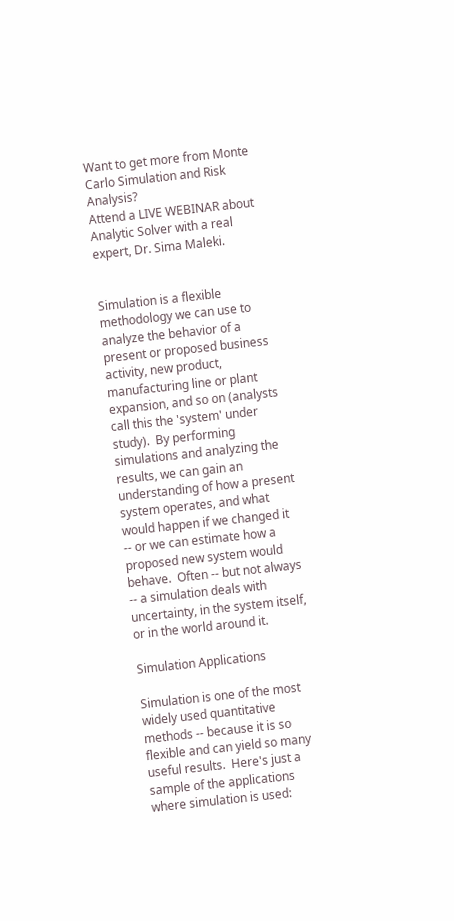Want to get more from Monte Carlo Simulation and Risk Analysis?
Attend a LIVE WEBINAR about Analytic Solver with a real expert, Dr. Sima Maleki.


Simulation is a flexible methodology we can use to analyze the behavior of a present or proposed business activity, new product, manufacturing line or plant expansion, and so on (analysts call this the 'system' under study).  By performing simulations and analyzing the results, we can gain an understanding of how a present system operates, and what would happen if we changed it -- or we can estimate how a proposed new system would behave.  Often -- but not always -- a simulation deals with uncertainty, in the system itself, or in the world around it.

Simulation Applications

Simulation is one of the most widely used quantitative methods -- because it is so flexible and can yield so many useful results.  Here's just a sample of the applications where simulation is used: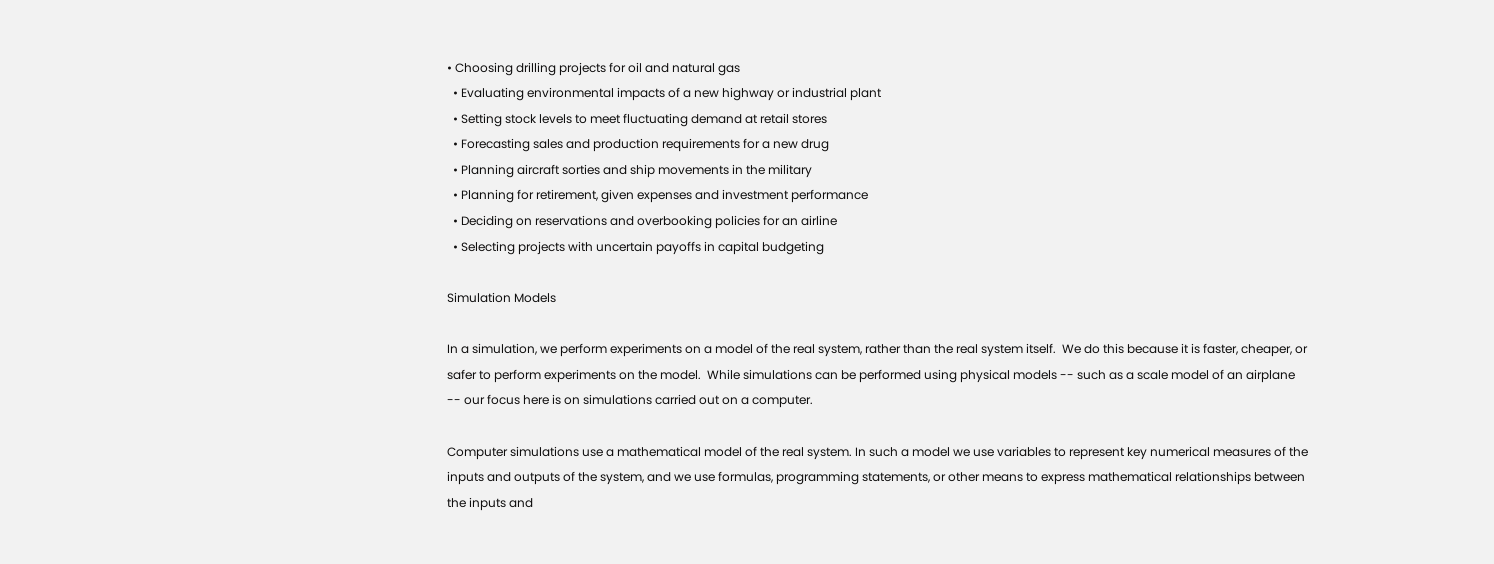• Choosing drilling projects for oil and natural gas
  • Evaluating environmental impacts of a new highway or industrial plant
  • Setting stock levels to meet fluctuating demand at retail stores
  • Forecasting sales and production requirements for a new drug
  • Planning aircraft sorties and ship movements in the military
  • Planning for retirement, given expenses and investment performance
  • Deciding on reservations and overbooking policies for an airline
  • Selecting projects with uncertain payoffs in capital budgeting

Simulation Models

In a simulation, we perform experiments on a model of the real system, rather than the real system itself.  We do this because it is faster, cheaper, or safer to perform experiments on the model.  While simulations can be performed using physical models -- such as a scale model of an airplane -- our focus here is on simulations carried out on a computer.

Computer simulations use a mathematical model of the real system. In such a model we use variables to represent key numerical measures of the inputs and outputs of the system, and we use formulas, programming statements, or other means to express mathematical relationships between the inputs and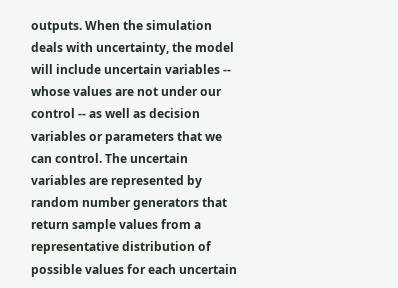outputs. When the simulation deals with uncertainty, the model will include uncertain variables -- whose values are not under our control -- as well as decision variables or parameters that we can control. The uncertain variables are represented by random number generators that return sample values from a representative distribution of possible values for each uncertain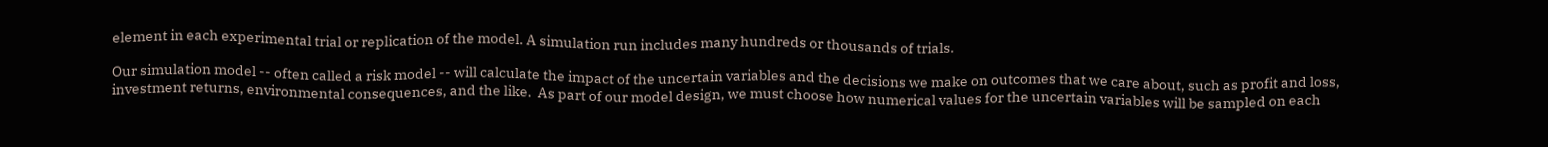element in each experimental trial or replication of the model. A simulation run includes many hundreds or thousands of trials.

Our simulation model -- often called a risk model -- will calculate the impact of the uncertain variables and the decisions we make on outcomes that we care about, such as profit and loss, investment returns, environmental consequences, and the like.  As part of our model design, we must choose how numerical values for the uncertain variables will be sampled on each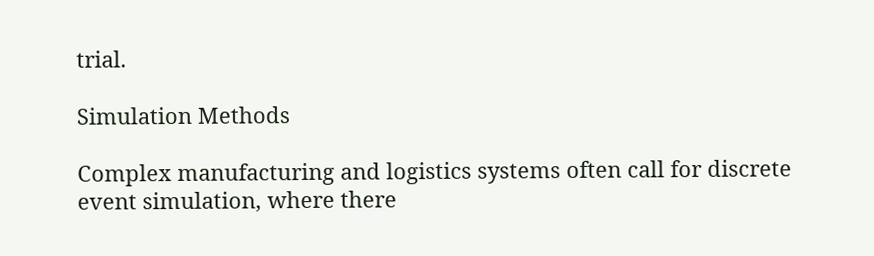trial.

Simulation Methods

Complex manufacturing and logistics systems often call for discrete event simulation, where there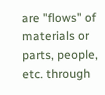are "flows" of materials or parts, people, etc. through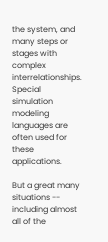the system, and many steps or stages with complex interrelationships.  Special simulation modeling languages are often used for these applications.

But a great many situations -- including almost all of the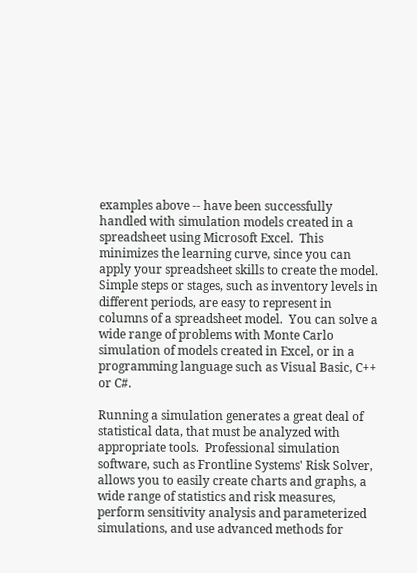examples above -- have been successfully handled with simulation models created in a spreadsheet using Microsoft Excel.  This minimizes the learning curve, since you can apply your spreadsheet skills to create the model.  Simple steps or stages, such as inventory levels in different periods, are easy to represent in columns of a spreadsheet model.  You can solve a wide range of problems with Monte Carlo simulation of models created in Excel, or in a programming language such as Visual Basic, C++ or C#.

Running a simulation generates a great deal of statistical data, that must be analyzed with appropriate tools.  Professional simulation software, such as Frontline Systems' Risk Solver, allows you to easily create charts and graphs, a wide range of statistics and risk measures, perform sensitivity analysis and parameterized simulations, and use advanced methods for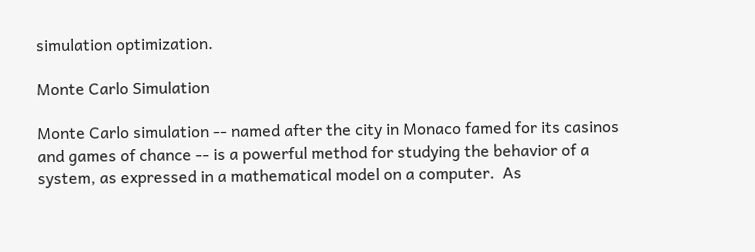simulation optimization.

Monte Carlo Simulation

Monte Carlo simulation -- named after the city in Monaco famed for its casinos and games of chance -- is a powerful method for studying the behavior of a system, as expressed in a mathematical model on a computer.  As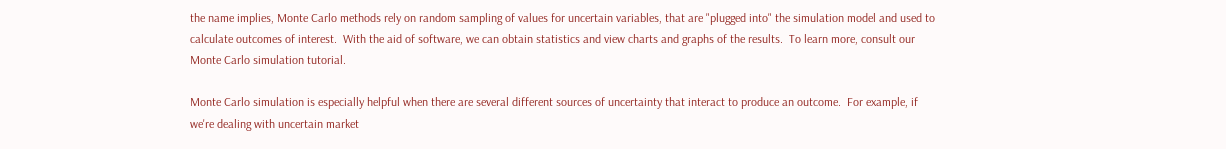the name implies, Monte Carlo methods rely on random sampling of values for uncertain variables, that are "plugged into" the simulation model and used to calculate outcomes of interest.  With the aid of software, we can obtain statistics and view charts and graphs of the results.  To learn more, consult our Monte Carlo simulation tutorial.

Monte Carlo simulation is especially helpful when there are several different sources of uncertainty that interact to produce an outcome.  For example, if we're dealing with uncertain market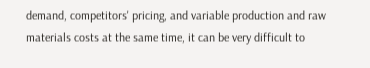demand, competitors' pricing, and variable production and raw materials costs at the same time, it can be very difficult to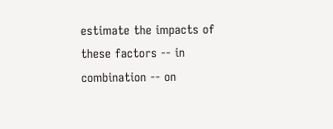estimate the impacts of these factors -- in combination -- on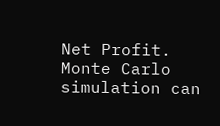Net Profit.  Monte Carlo simulation can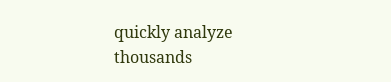quickly analyze thousands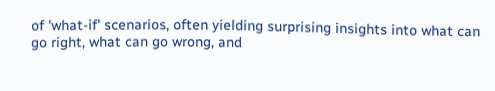of 'what-if' scenarios, often yielding surprising insights into what can go right, what can go wrong, and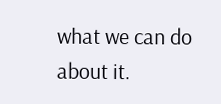what we can do about it.